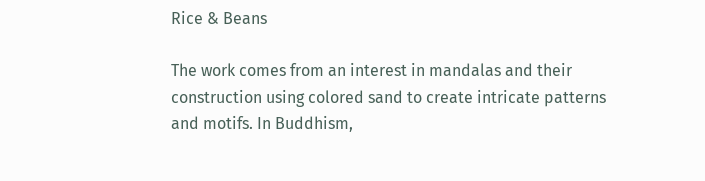Rice & Beans

The work comes from an interest in mandalas and their construction using colored sand to create intricate patterns and motifs. In Buddhism,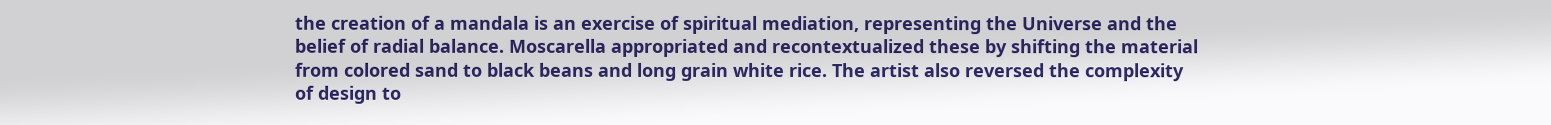the creation of a mandala is an exercise of spiritual mediation, representing the Universe and the belief of radial balance. Moscarella appropriated and recontextualized these by shifting the material from colored sand to black beans and long grain white rice. The artist also reversed the complexity of design to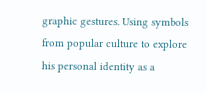graphic gestures. Using symbols from popular culture to explore his personal identity as a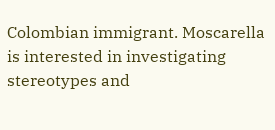Colombian immigrant. Moscarella is interested in investigating stereotypes and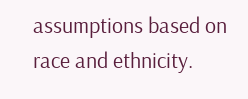assumptions based on race and ethnicity.